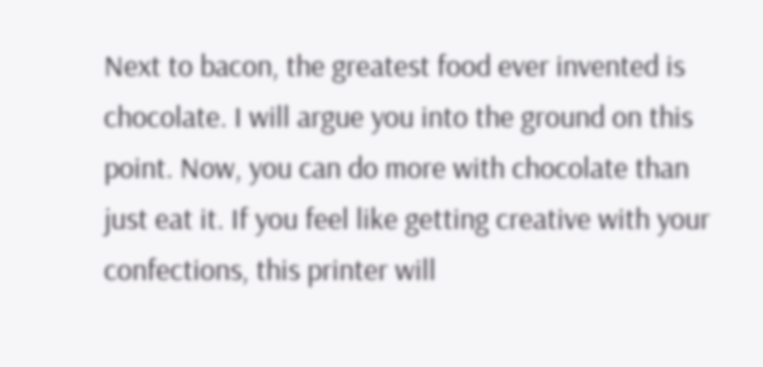Next to bacon, the greatest food ever invented is chocolate. I will argue you into the ground on this point. Now, you can do more with chocolate than just eat it. If you feel like getting creative with your confections, this printer will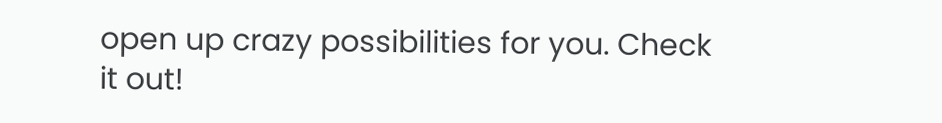open up crazy possibilities for you. Check it out!